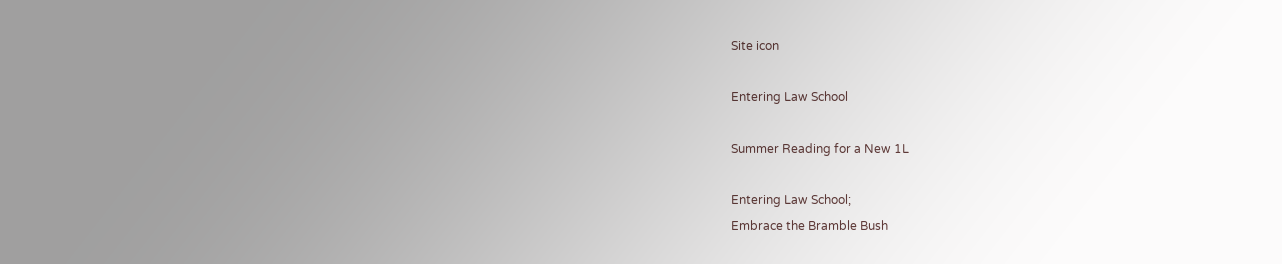Site icon

Entering Law School

Summer Reading for a New 1L

Entering Law School;
Embrace the Bramble Bush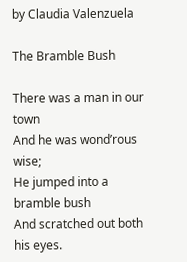by Claudia Valenzuela

The Bramble Bush

There was a man in our town
And he was wond’rous wise;
He jumped into a bramble bush
And scratched out both his eyes.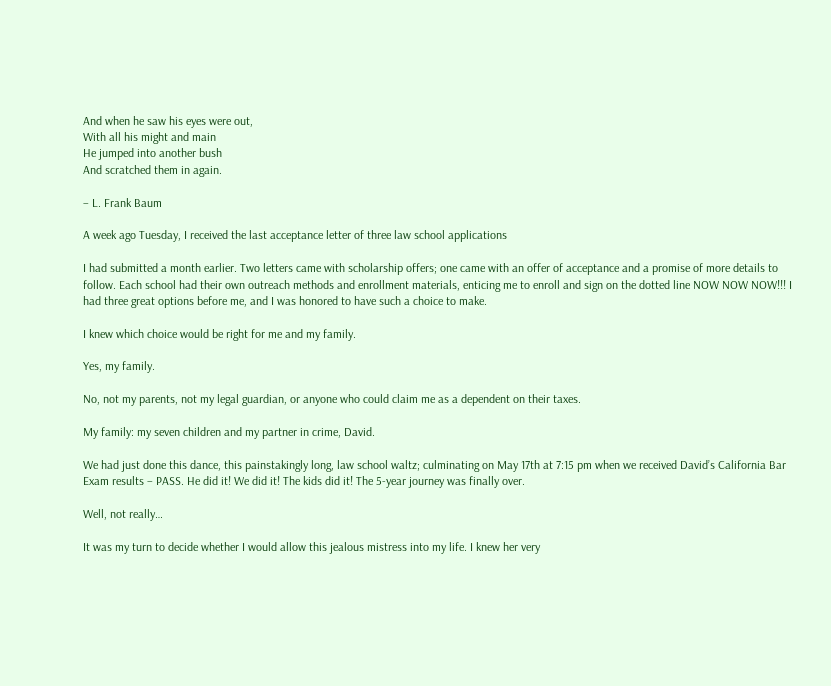And when he saw his eyes were out,
With all his might and main
He jumped into another bush
And scratched them in again.

– L. Frank Baum

A week ago Tuesday, I received the last acceptance letter of three law school applications

I had submitted a month earlier. Two letters came with scholarship offers; one came with an offer of acceptance and a promise of more details to follow. Each school had their own outreach methods and enrollment materials, enticing me to enroll and sign on the dotted line NOW NOW NOW!!! I had three great options before me, and I was honored to have such a choice to make.

I knew which choice would be right for me and my family.

Yes, my family.

No, not my parents, not my legal guardian, or anyone who could claim me as a dependent on their taxes.

My family: my seven children and my partner in crime, David.

We had just done this dance, this painstakingly long, law school waltz; culminating on May 17th at 7:15 pm when we received David’s California Bar Exam results – PASS. He did it! We did it! The kids did it! The 5-year journey was finally over.

Well, not really…

It was my turn to decide whether I would allow this jealous mistress into my life. I knew her very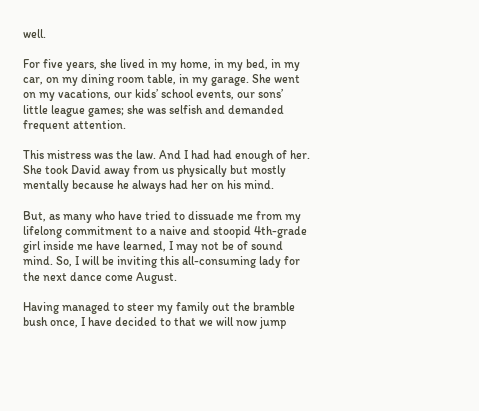well.

For five years, she lived in my home, in my bed, in my car, on my dining room table, in my garage. She went on my vacations, our kids’ school events, our sons’ little league games; she was selfish and demanded frequent attention.

This mistress was the law. And I had had enough of her. She took David away from us physically but mostly mentally because he always had her on his mind.

But, as many who have tried to dissuade me from my lifelong commitment to a naive and stoopid 4th-grade girl inside me have learned, I may not be of sound mind. So, I will be inviting this all-consuming lady for the next dance come August.

Having managed to steer my family out the bramble bush once, I have decided to that we will now jump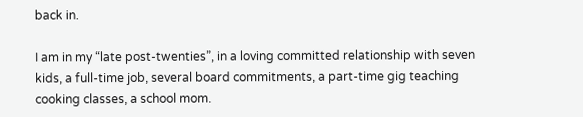back in.

I am in my “late post-twenties”, in a loving committed relationship with seven kids, a full-time job, several board commitments, a part-time gig teaching cooking classes, a school mom.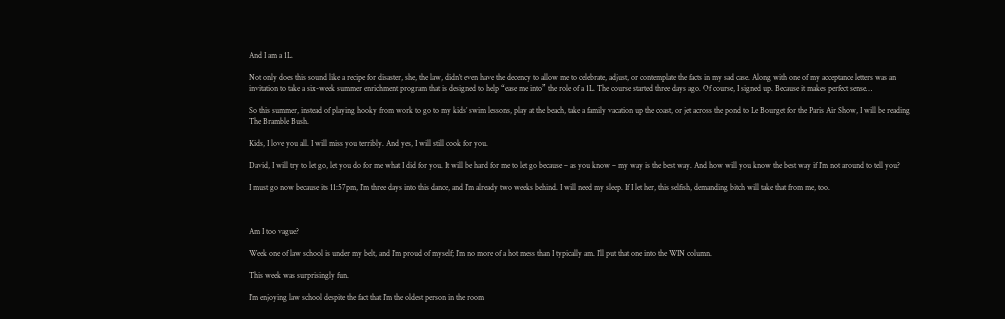And I am a 1L.

Not only does this sound like a recipe for disaster, she, the law, didn’t even have the decency to allow me to celebrate, adjust, or contemplate the facts in my sad case. Along with one of my acceptance letters was an invitation to take a six-week summer enrichment program that is designed to help “ease me into” the role of a 1L. The course started three days ago. Of course, I signed up. Because it makes perfect sense…

So this summer, instead of playing hooky from work to go to my kids’ swim lessons, play at the beach, take a family vacation up the coast, or jet across the pond to Le Bourget for the Paris Air Show, I will be reading The Bramble Bush.

Kids, I love you all. I will miss you terribly. And yes, I will still cook for you.

David, I will try to let go, let you do for me what I did for you. It will be hard for me to let go because – as you know – my way is the best way. And how will you know the best way if I’m not around to tell you?

I must go now because its 11:57pm, I’m three days into this dance, and I’m already two weeks behind. I will need my sleep. If I let her, this selfish, demanding bitch will take that from me, too.



Am I too vague?

Week one of law school is under my belt, and I’m proud of myself; I’m no more of a hot mess than I typically am. I’ll put that one into the WIN column.

This week was surprisingly fun.

I’m enjoying law school despite the fact that I’m the oldest person in the room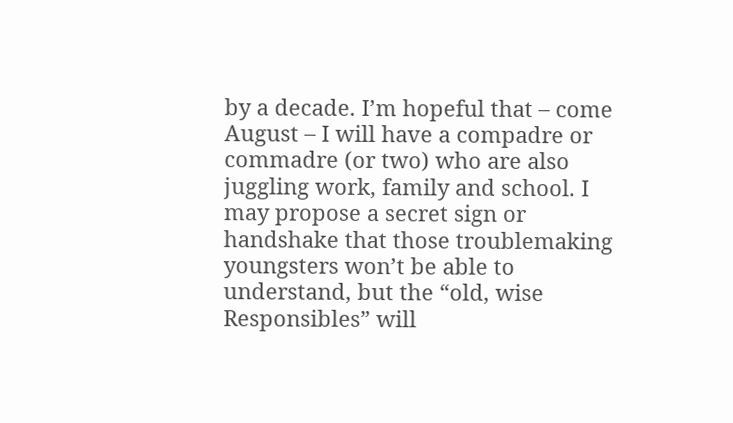by a decade. I’m hopeful that – come August – I will have a compadre or commadre (or two) who are also juggling work, family and school. I may propose a secret sign or handshake that those troublemaking youngsters won’t be able to understand, but the “old, wise Responsibles” will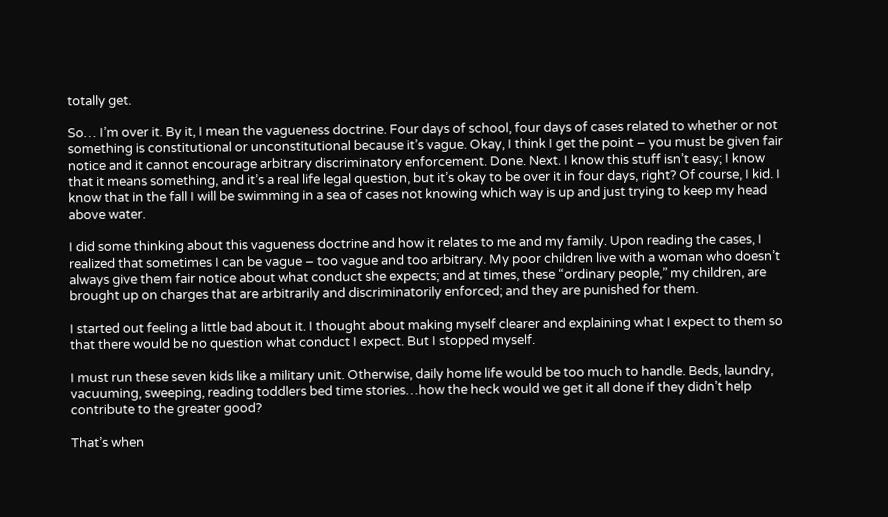totally get.

So… I’m over it. By it, I mean the vagueness doctrine. Four days of school, four days of cases related to whether or not something is constitutional or unconstitutional because it’s vague. Okay, I think I get the point – you must be given fair notice and it cannot encourage arbitrary discriminatory enforcement. Done. Next. I know this stuff isn’t easy; I know that it means something, and it’s a real life legal question, but it’s okay to be over it in four days, right? Of course, I kid. I know that in the fall I will be swimming in a sea of cases not knowing which way is up and just trying to keep my head above water.

I did some thinking about this vagueness doctrine and how it relates to me and my family. Upon reading the cases, I realized that sometimes I can be vague – too vague and too arbitrary. My poor children live with a woman who doesn’t always give them fair notice about what conduct she expects; and at times, these “ordinary people,” my children, are brought up on charges that are arbitrarily and discriminatorily enforced; and they are punished for them.

I started out feeling a little bad about it. I thought about making myself clearer and explaining what I expect to them so that there would be no question what conduct I expect. But I stopped myself.

I must run these seven kids like a military unit. Otherwise, daily home life would be too much to handle. Beds, laundry, vacuuming, sweeping, reading toddlers bed time stories…how the heck would we get it all done if they didn’t help contribute to the greater good?

That’s when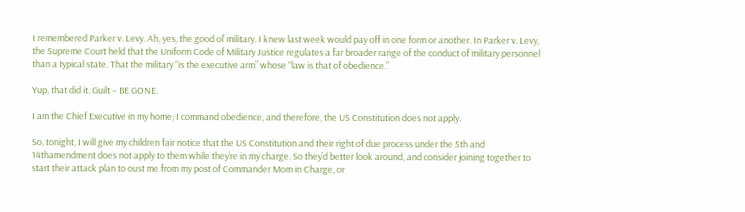I remembered Parker v. Levy. Ah, yes, the good ol’ military. I knew last week would pay off in one form or another. In Parker v. Levy, the Supreme Court held that the Uniform Code of Military Justice regulates a far broader range of the conduct of military personnel than a typical state. That the military “is the executive arm” whose “law is that of obedience.”

Yup, that did it. Guilt – BE GONE.

I am the Chief Executive in my home; I command obedience, and therefore, the US Constitution does not apply.

So, tonight, I will give my children fair notice that the US Constitution and their right of due process under the 5th and 14thamendment does not apply to them while they’re in my charge. So they’d better look around, and consider joining together to start their attack plan to oust me from my post of Commander Mom in Charge, or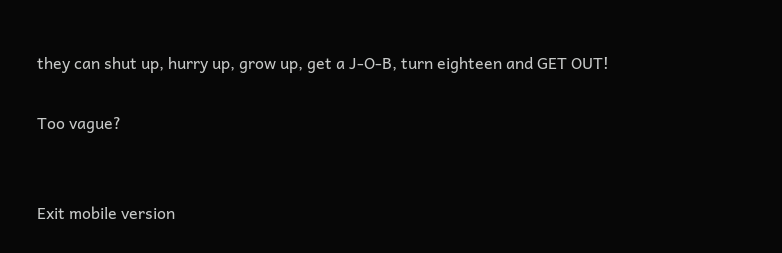they can shut up, hurry up, grow up, get a J-O-B, turn eighteen and GET OUT!

Too vague?


Exit mobile version